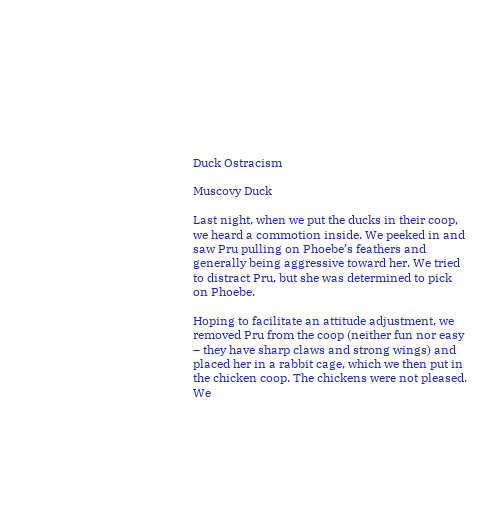Duck Ostracism

Muscovy Duck

Last night, when we put the ducks in their coop, we heard a commotion inside. We peeked in and saw Pru pulling on Phoebe’s feathers and generally being aggressive toward her. We tried to distract Pru, but she was determined to pick on Phoebe.

Hoping to facilitate an attitude adjustment, we removed Pru from the coop (neither fun nor easy – they have sharp claws and strong wings) and placed her in a rabbit cage, which we then put in the chicken coop. The chickens were not pleased. We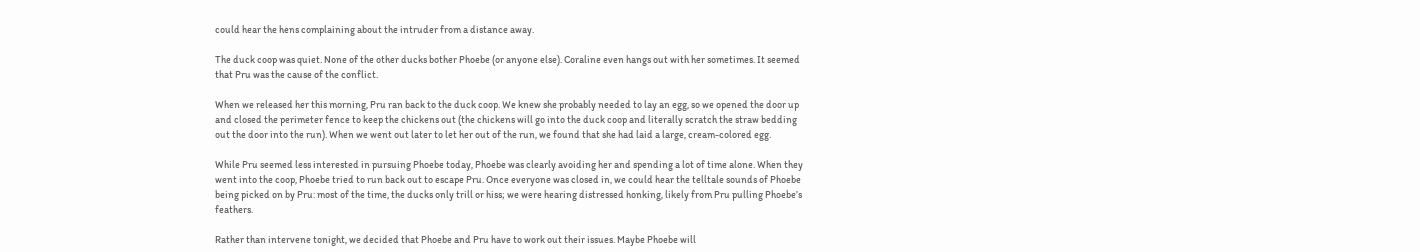could hear the hens complaining about the intruder from a distance away.

The duck coop was quiet. None of the other ducks bother Phoebe (or anyone else). Coraline even hangs out with her sometimes. It seemed that Pru was the cause of the conflict.

When we released her this morning, Pru ran back to the duck coop. We knew she probably needed to lay an egg, so we opened the door up and closed the perimeter fence to keep the chickens out (the chickens will go into the duck coop and literally scratch the straw bedding out the door into the run). When we went out later to let her out of the run, we found that she had laid a large, cream-colored egg.

While Pru seemed less interested in pursuing Phoebe today, Phoebe was clearly avoiding her and spending a lot of time alone. When they went into the coop, Phoebe tried to run back out to escape Pru. Once everyone was closed in, we could hear the telltale sounds of Phoebe being picked on by Pru: most of the time, the ducks only trill or hiss; we were hearing distressed honking, likely from Pru pulling Phoebe’s feathers.

Rather than intervene tonight, we decided that Phoebe and Pru have to work out their issues. Maybe Phoebe will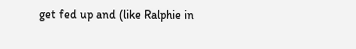get fed up and (like Ralphie in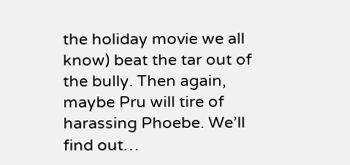the holiday movie we all know) beat the tar out of the bully. Then again, maybe Pru will tire of harassing Phoebe. We’ll find out…